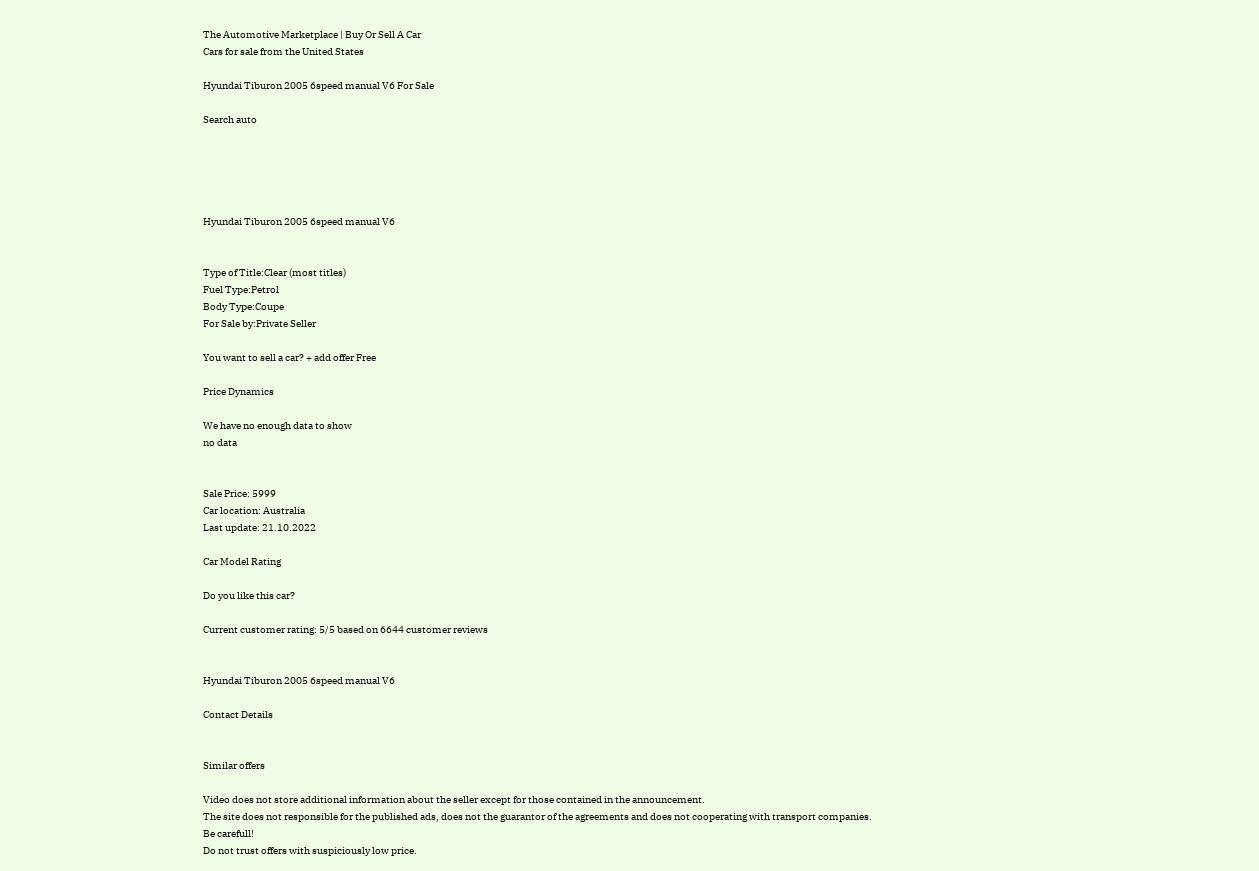The Automotive Marketplace | Buy Or Sell A Car
Cars for sale from the United States

Hyundai Tiburon 2005 6speed manual V6 For Sale

Search auto





Hyundai Tiburon 2005 6speed manual V6


Type of Title:Clear (most titles)
Fuel Type:Petrol
Body Type:Coupe
For Sale by:Private Seller

You want to sell a car? + add offer Free

Price Dynamics

We have no enough data to show
no data


Sale Price: 5999
Car location: Australia
Last update: 21.10.2022

Car Model Rating

Do you like this car?

Current customer rating: 5/5 based on 6644 customer reviews


Hyundai Tiburon 2005 6speed manual V6

Contact Details


Similar offers

Video does not store additional information about the seller except for those contained in the announcement.
The site does not responsible for the published ads, does not the guarantor of the agreements and does not cooperating with transport companies.
Be carefull!
Do not trust offers with suspiciously low price.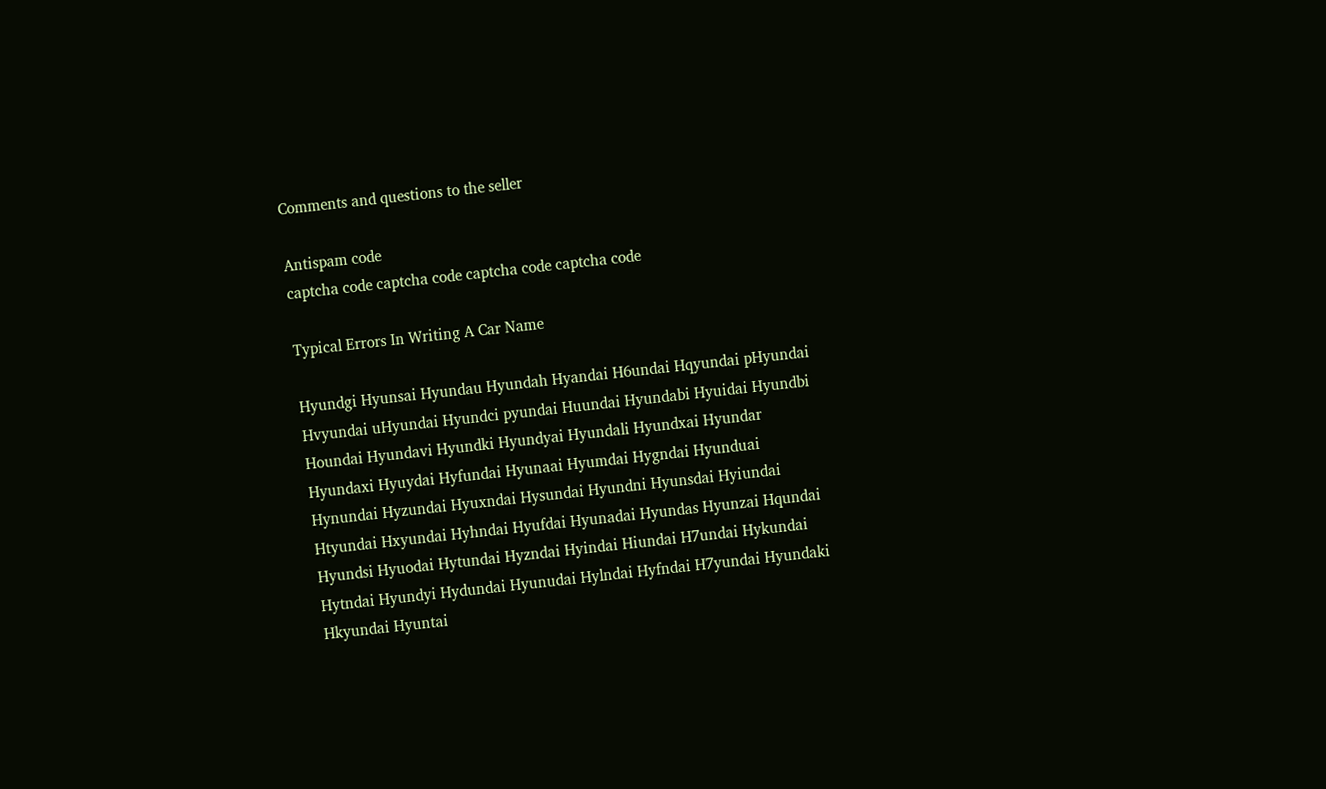Comments and questions to the seller

Antispam code
captcha code captcha code captcha code captcha code

Typical Errors In Writing A Car Name

Hyundgi Hyunsai Hyundau Hyundah Hyandai H6undai Hqyundai pHyundai Hvyundai uHyundai Hyundci pyundai Huundai Hyundabi Hyuidai Hyundbi Houndai Hyundavi Hyundki Hyundyai Hyundali Hyundxai Hyundar Hyundaxi Hyuydai Hyfundai Hyunaai Hyumdai Hygndai Hyunduai Hynundai Hyzundai Hyuxndai Hysundai Hyundni Hyunsdai Hyiundai Htyundai Hxyundai Hyhndai Hyufdai Hyunadai Hyundas Hyunzai Hqundai Hyundsi Hyuodai Hytundai Hyzndai Hyindai Hiundai H7undai Hykundai Hytndai Hyundyi Hydundai Hyunudai Hylndai Hyfndai H7yundai Hyundaki Hkyundai Hyuntai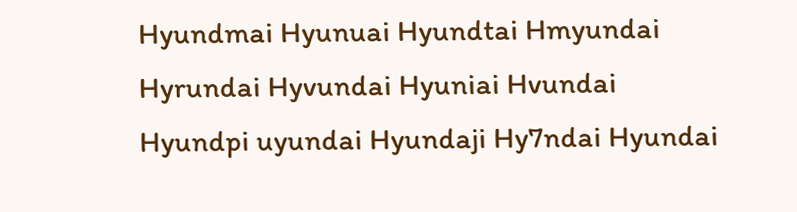Hyundmai Hyunuai Hyundtai Hmyundai Hyrundai Hyvundai Hyuniai Hvundai Hyundpi uyundai Hyundaji Hy7ndai Hyundai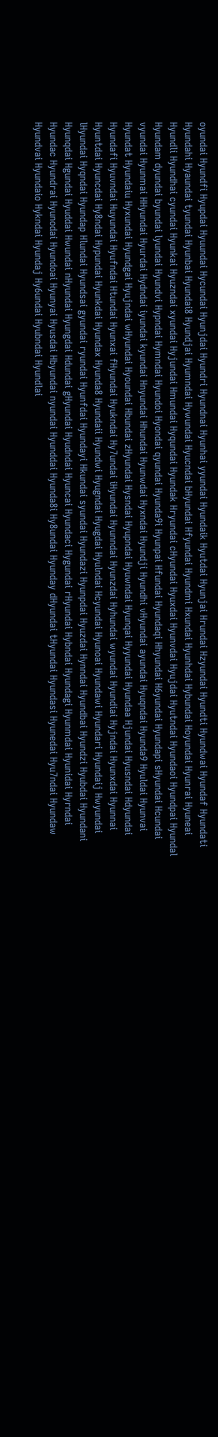oyundai Hyundfi Hyupdai Hyuundai Hycundai Hyunjdai Hyundri Hyundnai Hyunhai yyundai Hyundaik Hyutdai Hyunjai Hrundai Hzyundai Hyundti Hyundwai Hyundaf Hyundati Hyundahi Hyaundai tyundai Hyunbai Hyundai8 Hyundjai Hyumndai Hywundai Hyucndai bHyundai Hfyundai Hyundmi Hxundai Hyunhdai Hybundai Hoyundai Hyunrai Hyuneai Hyundli Hyundhai cyundai Hyunkai Hyuzndai xyundai Hyjundai Hmundai Hyqundai Hyundak Hryundai cHyundai Hyuxdai Hyunvdai Hyujdai Hyutndai Hyundaoi Hyundpai Hyundal Hyundam dyundai byundai lyundai Hyundvi Hypndai Hymndai Hyundoi Hyondai qyundai Hyunda9i Hyunpai Hfundai Hyundaqi Hhyundai H6yundai Hyundapi sHyundai Hcundai vyundai Hyunmai HHyundai Hyurdai Hydndai iyundai kyundai Hnyundai Hhundai Hyunwdai Hyxndai Hyundji Hyundhi vHyundai ayundai Hyuqndai Hyunda9 Hyuldai Hyunvai Hyundat Hyundaiu Hyxundai Hyundgai Hyujndai wHyundai Hyoundai Hbundai zHyundai Hysndai Hyupndai Hyuwndai Hyunqai Hyyundai Hyundaa Hjundai Hyusndai Hdyundai Hyundafi Hyuvndai Huyundai Hyufndai Htundai Hyunxai fHyundai Hyukndai Hy7undai iHyundai Hyunndai Hyunzdai Hyhundai wyundai Hyundiai Hyjndai Hyunxdai Hyunnai Hyuntdai Hyuncdai Hy8ndai Hypundai Hyunkdai Hyundax Hyunda8 Hyundaii Hyundwi Hyugndai Hyugdai Hyulndai Hcyundai Hyunoai Hyundawi Hyundari Hyundaij Hwyundai lHyundai Hyqndai Hyundap Hlundai Hyundsai gyundai ryundai Hyunfdai Hyundayi Hkundai syundai Hyundazi Hyunpdai Hyuzdai Hynndai Hyundbai Hyundzi Hyubdai Hyundani Hyunqdai Hgundai Hyuddai Hwundai nHyundai Hyungdai Hdundai gHyundai Hyudndai Hyuncai Hyundaci Hygundai rHyundai Hybndai Hyundagi Hyunmdai Hyunidai Hyrndai Hyundac Hyundrai Hyunodai Hyundoai Hyunyai Hyusdai Hbyundai nyundai Hyunddai Hyunda8i Hy8undai Hyunday dHyundai tHyundai Hyundasi Hyunedai Hyu7ndai Hyundaw Hyundvai Hyundaio Hykndai Hyundaj Hy6undai Hyubndai Hyundlai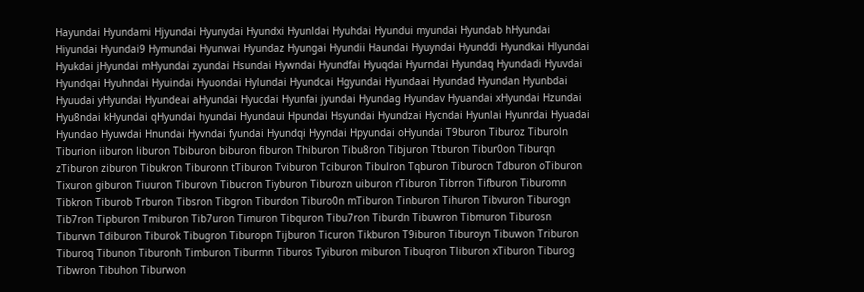Hayundai Hyundami Hjyundai Hyunydai Hyundxi Hyunldai Hyuhdai Hyundui myundai Hyundab hHyundai Hiyundai Hyundai9 Hymundai Hyunwai Hyundaz Hyungai Hyundii Haundai Hyuyndai Hyunddi Hyundkai Hlyundai Hyukdai jHyundai mHyundai zyundai Hsundai Hywndai Hyundfai Hyuqdai Hyurndai Hyundaq Hyundadi Hyuvdai Hyundqai Hyuhndai Hyuindai Hyuondai Hylundai Hyundcai Hgyundai Hyundaai Hyundad Hyundan Hyunbdai Hyuudai yHyundai Hyundeai aHyundai Hyucdai Hyunfai jyundai Hyundag Hyundav Hyuandai xHyundai Hzundai Hyu8ndai kHyundai qHyundai hyundai Hyundaui Hpundai Hsyundai Hyundzai Hycndai Hyunlai Hyunrdai Hyuadai Hyundao Hyuwdai Hnundai Hyvndai fyundai Hyundqi Hyyndai Hpyundai oHyundai T9buron Tiburoz Tiburoln Tiburion iiburon liburon Tbiburon biburon fiburon Thiburon Tibu8ron Tibjuron Ttburon Tibur0on Tiburqn zTiburon ziburon Tibukron Tiburonn tTiburon Tviburon Tciburon Tibulron Tqburon Tiburocn Tdburon oTiburon Tixuron giburon Tiuuron Tiburovn Tibucron Tiyburon Tiburozn uiburon rTiburon Tibrron Tifburon Tiburomn Tibkron Tiburob Trburon Tibsron Tibgron Tiburdon Tiburo0n mTiburon Tinburon Tihuron Tibvuron Tiburogn Tib7ron Tipburon Tmiburon Tib7uron Timuron Tibquron Tibu7ron Tiburdn Tibuwron Tibmuron Tiburosn Tiburwn Tdiburon Tiburok Tibugron Tiburopn Tijburon Ticuron Tikburon T9iburon Tiburoyn Tibuwon Triburon Tiburoq Tibunon Tiburonh Timburon Tiburmn Tiburos Tyiburon miburon Tibuqron Tliburon xTiburon Tiburog Tibwron Tibuhon Tiburwon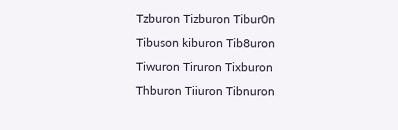Tzburon Tizburon Tibur0n Tibuson kiburon Tib8uron Tiwuron Tiruron Tixburon Thburon Tiiuron Tibnuron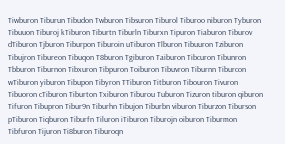Tiwburon Tiburun Tibudon Twburon Tibsuron Tiburol Tiburoo niburon Tyburon Tibuuon Tiburoj kTiburon Tiburtn Tiburln Tiburxn Tipuron Tiaburon Tiburov dTiburon Tjburon Tiburpon Tiburoin uTiburon Tlburon Tibuuron Tziburon Tibujron Tibureon Tibuqon T8buron Tgiburon Taiburon Tibcuron Tibunron Tbburon Tiburnon Tibxuron Tibpuron Toiburon Tibuvron Tiburnn Tiburcon wTiburon yiburon Tibupon Tibyron TTiburon Titburon Tibouron Tivuron Tibuoron cTiburon Tiburton Txiburon Tiburou Tuburon Tizuron tiburon qiburon Tifuron Tibupron Tibur9n Tiburhn Tibujon Tiburbn viburon Tiburzon Tiburson pTiburon Tiqburon Tiburfn Tiluron iTiburon Tiburojn oiburon Tiburmon Tibfuron Tijuron Ti8buron Tiburoqn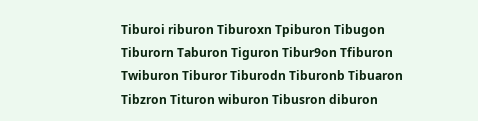Tiburoi riburon Tiburoxn Tpiburon Tibugon Tiburorn Taburon Tiguron Tibur9on Tfiburon Twiburon Tiburor Tiburodn Tiburonb Tibuaron Tibzron Tituron wiburon Tibusron diburon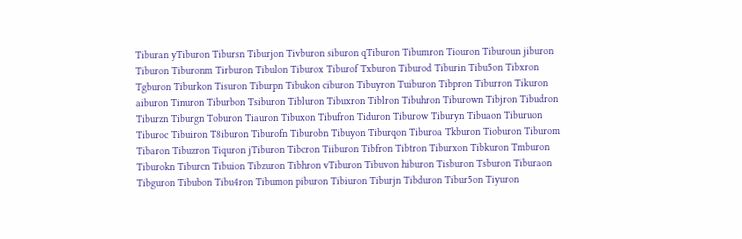Tiburan yTiburon Tibursn Tiburjon Tivburon siburon qTiburon Tibumron Tiouron Tiburoun jiburon Tiburon Tiburonm Tirburon Tibulon Tiburox Tiburof Txburon Tiburod Tiburin Tibu5on Tibxron Tgburon Tiburkon Tisuron Tiburpn Tibukon ciburon Tibuyron Tuiburon Tibpron Tiburron Tikuron aiburon Tinuron Tiburbon Tsiburon Tibluron Tibuxron Tiblron Tibuhron Tiburown Tibjron Tibudron Tiburzn Tiburgn Toburon Tiauron Tibuxon Tibufron Tiduron Tiburow Tiburyn Tibuaon Tiburuon Tiburoc Tibuiron T8iburon Tiburofn Tiburobn Tibuyon Tiburqon Tiburoa Tkburon Tioburon Tiburom Tibaron Tibuzron Tiquron jTiburon Tibcron Tiiburon Tibfron Tibtron Tiburxon Tibkuron Tmburon Tiburokn Tiburcn Tibuion Tibzuron Tibhron vTiburon Tibuvon hiburon Tisburon Tsburon Tiburaon Tibguron Tibubon Tibu4ron Tibumon piburon Tibiuron Tiburjn Tibduron Tibur5on Tiyuron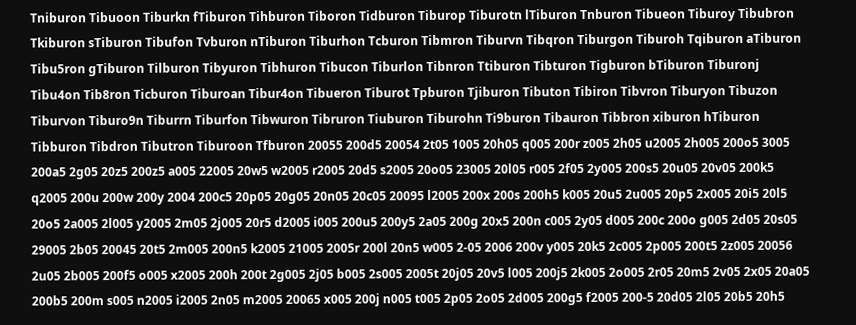Tniburon Tibuoon Tiburkn fTiburon Tihburon Tiboron Tidburon Tiburop Tiburotn lTiburon Tnburon Tibueon Tiburoy Tibubron Tkiburon sTiburon Tibufon Tvburon nTiburon Tiburhon Tcburon Tibmron Tiburvn Tibqron Tiburgon Tiburoh Tqiburon aTiburon Tibu5ron gTiburon Tilburon Tibyuron Tibhuron Tibucon Tiburlon Tibnron Ttiburon Tibturon Tigburon bTiburon Tiburonj Tibu4on Tib8ron Ticburon Tiburoan Tibur4on Tibueron Tiburot Tpburon Tjiburon Tibuton Tibiron Tibvron Tiburyon Tibuzon Tiburvon Tiburo9n Tiburrn Tiburfon Tibwuron Tibruron Tiuburon Tiburohn Ti9buron Tibauron Tibbron xiburon hTiburon Tibburon Tibdron Tibutron Tiburoon Tfburon 20055 200d5 20054 2t05 1005 20h05 q005 200r z005 2h05 u2005 2h005 200o5 3005 200a5 2g05 20z5 200z5 a005 22005 20w5 w2005 r2005 20d5 s2005 20o05 23005 20l05 r005 2f05 2y005 200s5 20u05 20v05 200k5 q2005 200u 200w 200y 2004 200c5 20p05 20g05 20n05 20c05 20095 l2005 200x 200s 200h5 k005 20u5 2u005 20p5 2x005 20i5 20l5 20o5 2a005 2l005 y2005 2m05 2j005 20r5 d2005 i005 200u5 200y5 2a05 200g 20x5 200n c005 2y05 d005 200c 200o g005 2d05 20s05 29005 2b05 20045 20t5 2m005 200n5 k2005 21005 2005r 200l 20n5 w005 2-05 2006 200v y005 20k5 2c005 2p005 200t5 2z005 20056 2u05 2b005 200f5 o005 x2005 200h 200t 2g005 2j05 b005 2s005 2005t 20j05 20v5 l005 200j5 2k005 2o005 2r05 20m5 2v05 2x05 20a05 200b5 200m s005 n2005 i2005 2n05 m2005 20065 x005 200j n005 t005 2p05 2o05 2d005 200g5 f2005 200-5 20d05 2l05 20b5 20h5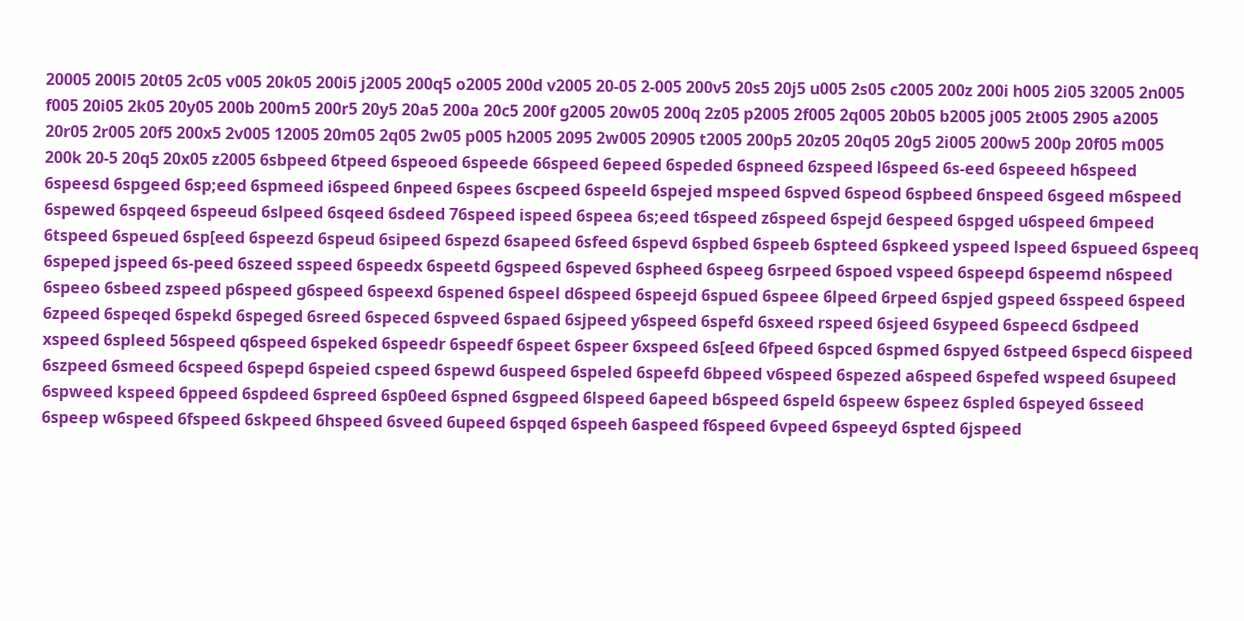20005 200l5 20t05 2c05 v005 20k05 200i5 j2005 200q5 o2005 200d v2005 20-05 2-005 200v5 20s5 20j5 u005 2s05 c2005 200z 200i h005 2i05 32005 2n005 f005 20i05 2k05 20y05 200b 200m5 200r5 20y5 20a5 200a 20c5 200f g2005 20w05 200q 2z05 p2005 2f005 2q005 20b05 b2005 j005 2t005 2905 a2005 20r05 2r005 20f5 200x5 2v005 12005 20m05 2q05 2w05 p005 h2005 2095 2w005 20905 t2005 200p5 20z05 20q05 20g5 2i005 200w5 200p 20f05 m005 200k 20-5 20q5 20x05 z2005 6sbpeed 6tpeed 6speoed 6speede 66speed 6epeed 6speded 6spneed 6zspeed l6speed 6s-eed 6speeed h6speed 6speesd 6spgeed 6sp;eed 6spmeed i6speed 6npeed 6spees 6scpeed 6speeld 6spejed mspeed 6spved 6speod 6spbeed 6nspeed 6sgeed m6speed 6spewed 6spqeed 6speeud 6slpeed 6sqeed 6sdeed 76speed ispeed 6speea 6s;eed t6speed z6speed 6spejd 6espeed 6spged u6speed 6mpeed 6tspeed 6speued 6sp[eed 6speezd 6speud 6sipeed 6spezd 6sapeed 6sfeed 6spevd 6spbed 6speeb 6spteed 6spkeed yspeed lspeed 6spueed 6speeq 6speped jspeed 6s-peed 6szeed sspeed 6speedx 6speetd 6gspeed 6speved 6spheed 6speeg 6srpeed 6spoed vspeed 6speepd 6speemd n6speed 6speeo 6sbeed zspeed p6speed g6speed 6speexd 6spened 6speel d6speed 6speejd 6spued 6speee 6lpeed 6rpeed 6spjed gspeed 6sspeed 6speed 6zpeed 6speqed 6spekd 6speged 6sreed 6speced 6spveed 6spaed 6sjpeed y6speed 6spefd 6sxeed rspeed 6sjeed 6sypeed 6speecd 6sdpeed xspeed 6spleed 56speed q6speed 6speked 6speedr 6speedf 6speet 6speer 6xspeed 6s[eed 6fpeed 6spced 6spmed 6spyed 6stpeed 6specd 6ispeed 6szpeed 6smeed 6cspeed 6spepd 6speied cspeed 6spewd 6uspeed 6speled 6speefd 6bpeed v6speed 6spezed a6speed 6spefed wspeed 6supeed 6spweed kspeed 6ppeed 6spdeed 6spreed 6sp0eed 6spned 6sgpeed 6lspeed 6apeed b6speed 6speld 6speew 6speez 6spled 6speyed 6sseed 6speep w6speed 6fspeed 6skpeed 6hspeed 6sveed 6upeed 6spqed 6speeh 6aspeed f6speed 6vpeed 6speeyd 6spted 6jspeed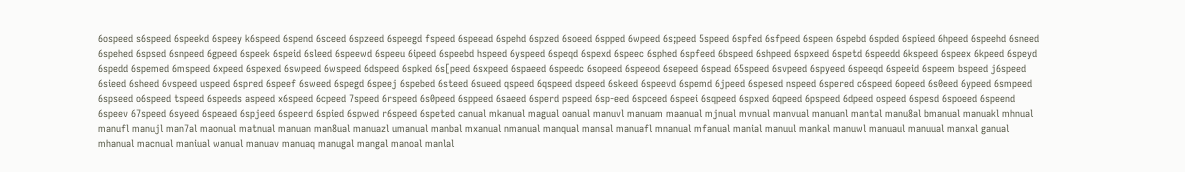6ospeed s6speed 6speekd 6speey k6speed 6spend 6sceed 6spzeed 6speegd fspeed 6speead 6spehd 6spzed 6soeed 6spped 6wpeed 6s;peed 5speed 6spfed 6sfpeed 6speen 6spebd 6spded 6spieed 6hpeed 6speehd 6sneed 6spehed 6spsed 6snpeed 6gpeed 6speek 6speid 6sleed 6speewd 6speeu 6ipeed 6speebd hspeed 6yspeed 6speqd 6spexd 6speec 6sphed 6spfeed 6bspeed 6shpeed 6spxeed 6spetd 6speedd 6kspeed 6speex 6kpeed 6speyd 6spedd 6spemed 6mspeed 6xpeed 6spexed 6swpeed 6wspeed 6dspeed 6spked 6s[peed 6sxpeed 6spaeed 6speedc 6sopeed 6speeod 6sepeed 6spead 65speed 6svpeed 6spyeed 6speeqd 6speeid 6speem bspeed j6speed 6sieed 6sheed 6vspeed uspeed 6spred 6speef 6sweed 6spegd 6speej 6spebed 6steed 6sueed qspeed 6qspeed dspeed 6skeed 6speevd 6spemd 6jpeed 6spesed nspeed 6spered c6speed 6opeed 6s0eed 6ypeed 6smpeed 6spseed o6speed tspeed 6speeds aspeed x6speed 6cpeed 7speed 6rspeed 6s0peed 6sppeed 6saeed 6sperd pspeed 6sp-eed 6spceed 6speei 6sqpeed 6spxed 6qpeed 6pspeed 6dpeed ospeed 6spesd 6spoeed 6speend 6speev 67speed 6syeed 6speaed 6spjeed 6speerd 6spied 6spwed r6speed 6speted canual mkanual magual oanual manuvl manuam maanual mjnual mvnual manvual manuanl mantal manu8al bmanual manuakl mhnual manufl manujl man7al maonual matnual manuan man8ual manuazl umanual manbal mxanual nmanual manqual mansal manuafl mnanual mfanual manial manuul mankal manuwl manuaul manuual manxal ganual mhanual macnual maniual wanual manuav manuaq manugal mangal manoal manlal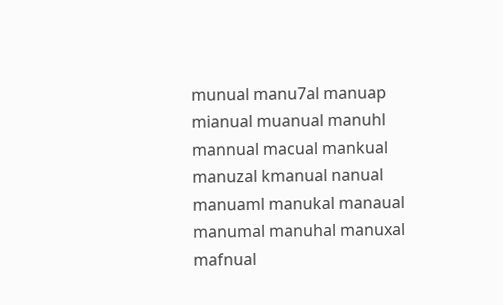munual manu7al manuap mianual muanual manuhl mannual macual mankual manuzal kmanual nanual manuaml manukal manaual manumal manuhal manuxal mafnual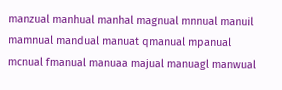manzual manhual manhal magnual mnnual manuil mamnual mandual manuat qmanual mpanual mcnual fmanual manuaa majual manuagl manwual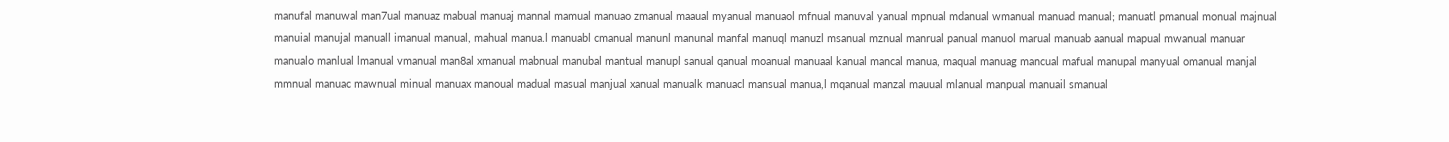manufal manuwal man7ual manuaz mabual manuaj mannal mamual manuao zmanual maaual myanual manuaol mfnual manuval yanual mpnual mdanual wmanual manuad manual; manuatl pmanual monual majnual manuial manujal manuall imanual manual, mahual manua.l manuabl cmanual manunl manunal manfal manuql manuzl msanual mznual manrual panual manuol marual manuab aanual mapual mwanual manuar manualo manlual lmanual vmanual man8al xmanual mabnual manubal mantual manupl sanual qanual moanual manuaal kanual mancal manua, maqual manuag mancual mafual manupal manyual omanual manjal mmnual manuac mawnual minual manuax manoual madual masual manjual xanual manualk manuacl mansual manua,l mqanual manzal mauual mlanual manpual manuail smanual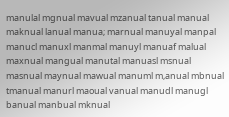manulal mgnual mavual mzanual tanual manual maknual lanual manua; marnual manuyal manpal manucl manuxl manmal manuyl manuaf malual maxnual mangual manutal manuasl msnual masnual maynual mawual manuml m,anual mbnual tmanual manurl maoual vanual manudl manugl banual manbual mknual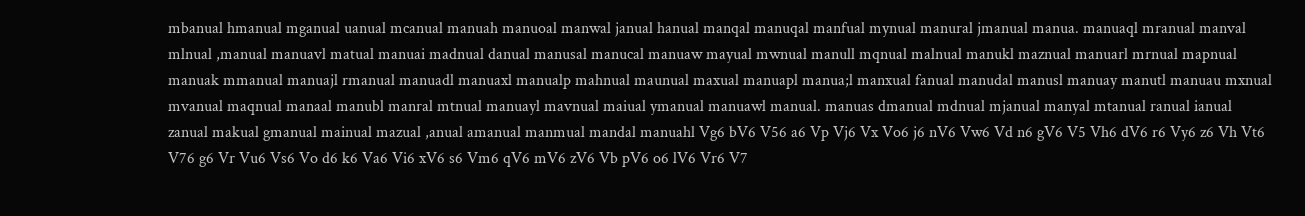mbanual hmanual mganual uanual mcanual manuah manuoal manwal janual hanual manqal manuqal manfual mynual manural jmanual manua. manuaql mranual manval mlnual ,manual manuavl matual manuai madnual danual manusal manucal manuaw mayual mwnual manull mqnual malnual manukl maznual manuarl mrnual mapnual manuak mmanual manuajl rmanual manuadl manuaxl manualp mahnual maunual maxual manuapl manua;l manxual fanual manudal manusl manuay manutl manuau mxnual mvanual maqnual manaal manubl manral mtnual manuayl mavnual maiual ymanual manuawl manual. manuas dmanual mdnual mjanual manyal mtanual ranual ianual zanual makual gmanual mainual mazual ,anual amanual manmual mandal manuahl Vg6 bV6 V56 a6 Vp Vj6 Vx Vo6 j6 nV6 Vw6 Vd n6 gV6 V5 Vh6 dV6 r6 Vy6 z6 Vh Vt6 V76 g6 Vr Vu6 Vs6 Vo d6 k6 Va6 Vi6 xV6 s6 Vm6 qV6 mV6 zV6 Vb pV6 o6 lV6 Vr6 V7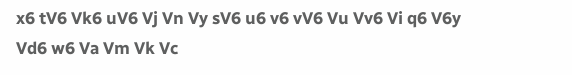x6 tV6 Vk6 uV6 Vj Vn Vy sV6 u6 v6 vV6 Vu Vv6 Vi q6 V6y Vd6 w6 Va Vm Vk Vc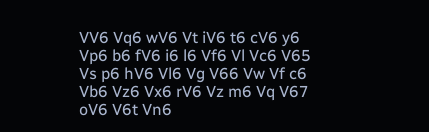VV6 Vq6 wV6 Vt iV6 t6 cV6 y6 Vp6 b6 fV6 i6 l6 Vf6 Vl Vc6 V65 Vs p6 hV6 Vl6 Vg V66 Vw Vf c6 Vb6 Vz6 Vx6 rV6 Vz m6 Vq V67 oV6 V6t Vn6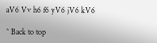aV6 Vv h6 f6 yV6 jV6 kV6

^ Back to top